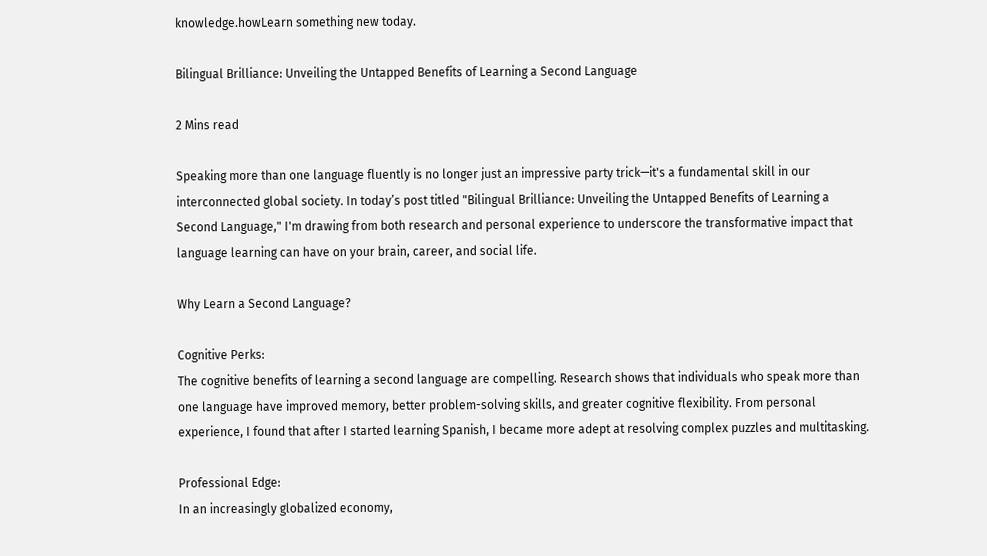knowledge.howLearn something new today.

Bilingual Brilliance: Unveiling the Untapped Benefits of Learning a Second Language

2 Mins read

Speaking more than one language fluently is no longer just an impressive party trick—it's a fundamental skill in our interconnected global society. In today’s post titled "Bilingual Brilliance: Unveiling the Untapped Benefits of Learning a Second Language," I'm drawing from both research and personal experience to underscore the transformative impact that language learning can have on your brain, career, and social life.

Why Learn a Second Language?

Cognitive Perks:
The cognitive benefits of learning a second language are compelling. Research shows that individuals who speak more than one language have improved memory, better problem-solving skills, and greater cognitive flexibility. From personal experience, I found that after I started learning Spanish, I became more adept at resolving complex puzzles and multitasking.

Professional Edge:
In an increasingly globalized economy,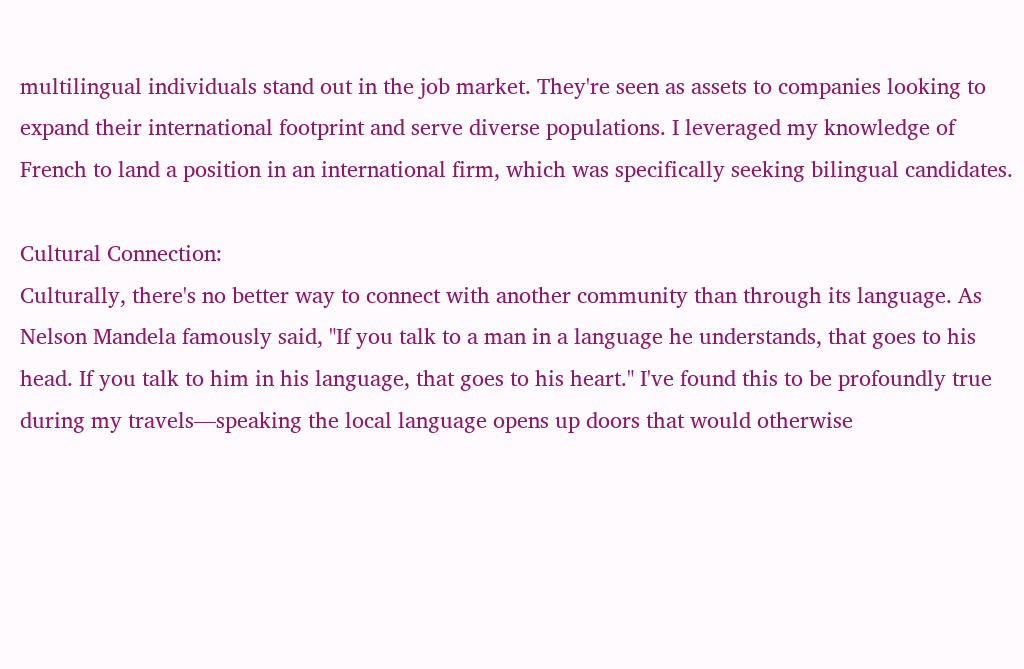multilingual individuals stand out in the job market. They're seen as assets to companies looking to expand their international footprint and serve diverse populations. I leveraged my knowledge of French to land a position in an international firm, which was specifically seeking bilingual candidates.

Cultural Connection:
Culturally, there's no better way to connect with another community than through its language. As Nelson Mandela famously said, "If you talk to a man in a language he understands, that goes to his head. If you talk to him in his language, that goes to his heart." I've found this to be profoundly true during my travels—speaking the local language opens up doors that would otherwise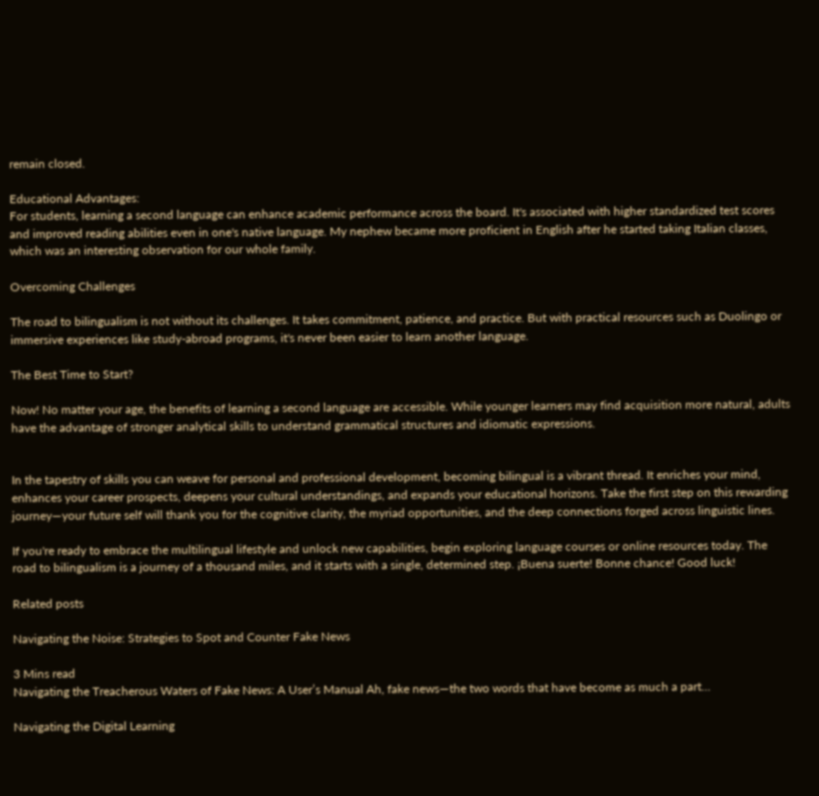remain closed.

Educational Advantages:
For students, learning a second language can enhance academic performance across the board. It's associated with higher standardized test scores and improved reading abilities even in one's native language. My nephew became more proficient in English after he started taking Italian classes, which was an interesting observation for our whole family.

Overcoming Challenges

The road to bilingualism is not without its challenges. It takes commitment, patience, and practice. But with practical resources such as Duolingo or immersive experiences like study-abroad programs, it's never been easier to learn another language.

The Best Time to Start?

Now! No matter your age, the benefits of learning a second language are accessible. While younger learners may find acquisition more natural, adults have the advantage of stronger analytical skills to understand grammatical structures and idiomatic expressions.


In the tapestry of skills you can weave for personal and professional development, becoming bilingual is a vibrant thread. It enriches your mind, enhances your career prospects, deepens your cultural understandings, and expands your educational horizons. Take the first step on this rewarding journey—your future self will thank you for the cognitive clarity, the myriad opportunities, and the deep connections forged across linguistic lines.

If you're ready to embrace the multilingual lifestyle and unlock new capabilities, begin exploring language courses or online resources today. The road to bilingualism is a journey of a thousand miles, and it starts with a single, determined step. ¡Buena suerte! Bonne chance! Good luck!

Related posts

Navigating the Noise: Strategies to Spot and Counter Fake News

3 Mins read
Navigating the Treacherous Waters of Fake News: A User’s Manual Ah, fake news—the two words that have become as much a part…

Navigating the Digital Learning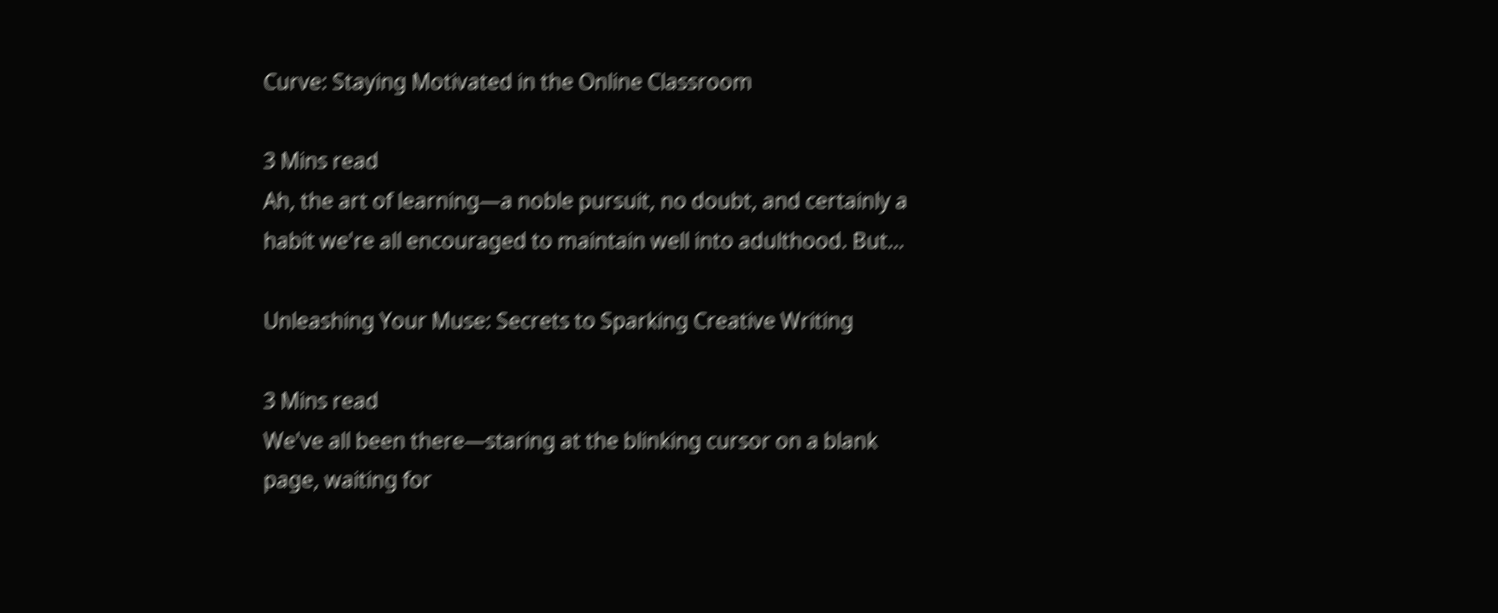Curve: Staying Motivated in the Online Classroom

3 Mins read
Ah, the art of learning—a noble pursuit, no doubt, and certainly a habit we're all encouraged to maintain well into adulthood. But…

Unleashing Your Muse: Secrets to Sparking Creative Writing

3 Mins read
We've all been there—staring at the blinking cursor on a blank page, waiting for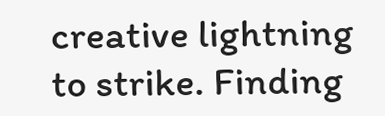creative lightning to strike. Finding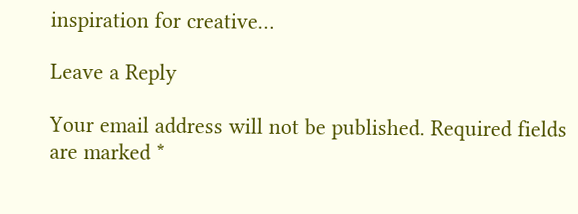inspiration for creative…

Leave a Reply

Your email address will not be published. Required fields are marked *